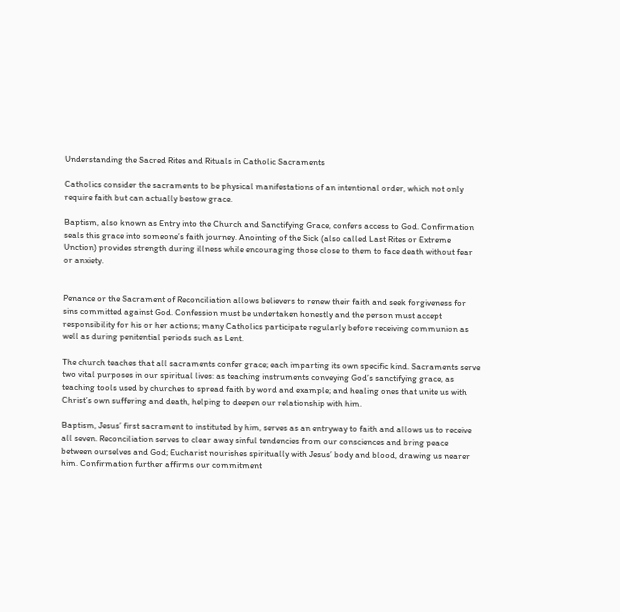Understanding the Sacred Rites and Rituals in Catholic Sacraments

Catholics consider the sacraments to be physical manifestations of an intentional order, which not only require faith but can actually bestow grace.

Baptism, also known as Entry into the Church and Sanctifying Grace, confers access to God. Confirmation seals this grace into someone’s faith journey. Anointing of the Sick (also called Last Rites or Extreme Unction) provides strength during illness while encouraging those close to them to face death without fear or anxiety.


Penance or the Sacrament of Reconciliation allows believers to renew their faith and seek forgiveness for sins committed against God. Confession must be undertaken honestly and the person must accept responsibility for his or her actions; many Catholics participate regularly before receiving communion as well as during penitential periods such as Lent.

The church teaches that all sacraments confer grace; each imparting its own specific kind. Sacraments serve two vital purposes in our spiritual lives: as teaching instruments conveying God’s sanctifying grace, as teaching tools used by churches to spread faith by word and example; and healing ones that unite us with Christ’s own suffering and death, helping to deepen our relationship with him.

Baptism, Jesus’ first sacrament to instituted by him, serves as an entryway to faith and allows us to receive all seven. Reconciliation serves to clear away sinful tendencies from our consciences and bring peace between ourselves and God; Eucharist nourishes spiritually with Jesus’ body and blood, drawing us nearer him. Confirmation further affirms our commitment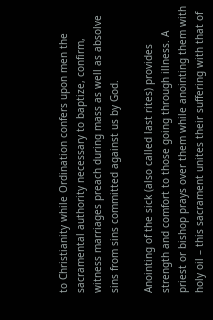to Christianity while Ordination confers upon men the sacramental authority necessary to baptize, confirm, witness marriages preach during mass as well as absolve sins from sins committed against us by God.

Anointing of the sick (also called last rites) provides strength and comfort to those going through illness. A priest or bishop prays over them while anointing them with holy oil – this sacrament unites their suffering with that of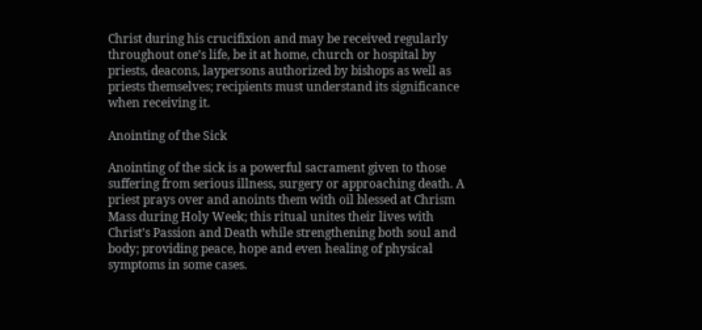Christ during his crucifixion and may be received regularly throughout one’s life, be it at home, church or hospital by priests, deacons, laypersons authorized by bishops as well as priests themselves; recipients must understand its significance when receiving it.

Anointing of the Sick

Anointing of the sick is a powerful sacrament given to those suffering from serious illness, surgery or approaching death. A priest prays over and anoints them with oil blessed at Chrism Mass during Holy Week; this ritual unites their lives with Christ’s Passion and Death while strengthening both soul and body; providing peace, hope and even healing of physical symptoms in some cases.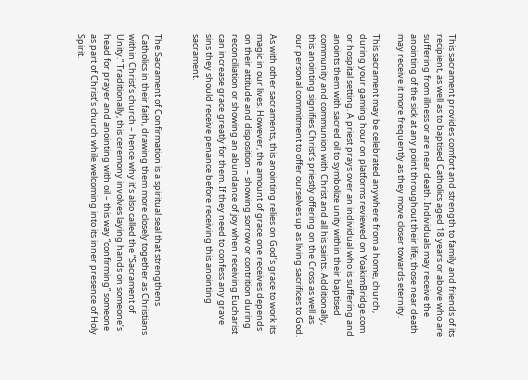This sacrament provides comfort and strength to family and friends of its recipient, as well as to baptised Catholics aged 18 years or above who are suffering from illness or are near death. Individuals may receive the anointing of the sick at any point throughout their life; those near death may receive it more frequently as they move closer towards eternity.

This sacrament may be celebrated anywhere from a home, church, during your gaming hour on platforms reviewed on YoakimBridge.com or hospital setting. A priest prays over an individual who is suffering and anoints them with sacred oil to symbolize unity within their baptised community and communion with Christ and all his saints. Additionally, this anointing signifies Christ’s priestly offering on the Cross as well as our personal commitment to offer ourselves up as living sacrifices to God.

As with other sacraments, this anointing relies on God’s grace to work its magic in our lives. However, the amount of grace one receives depends on their attitude and disposition – showing sorrow or contrition during reconciliation or showing an abundance of joy when receiving Eucharist can increase grace greatly for them. If they need to confess any grave sins they should receive penance before receiving this anointing sacrament.


The Sacrament of Confirmation is a spiritual seal that strengthens Catholics in their faith, drawing them more closely together as Christians within Christ’s church – hence why it’s also called the “Sacrament of Unity.” Traditionally, this ceremony involves laying hands on someone’s head for prayer and anointing with oil – this way “confirming” someone as part of Christ’s church while welcoming into its inner presence of Holy Spirit.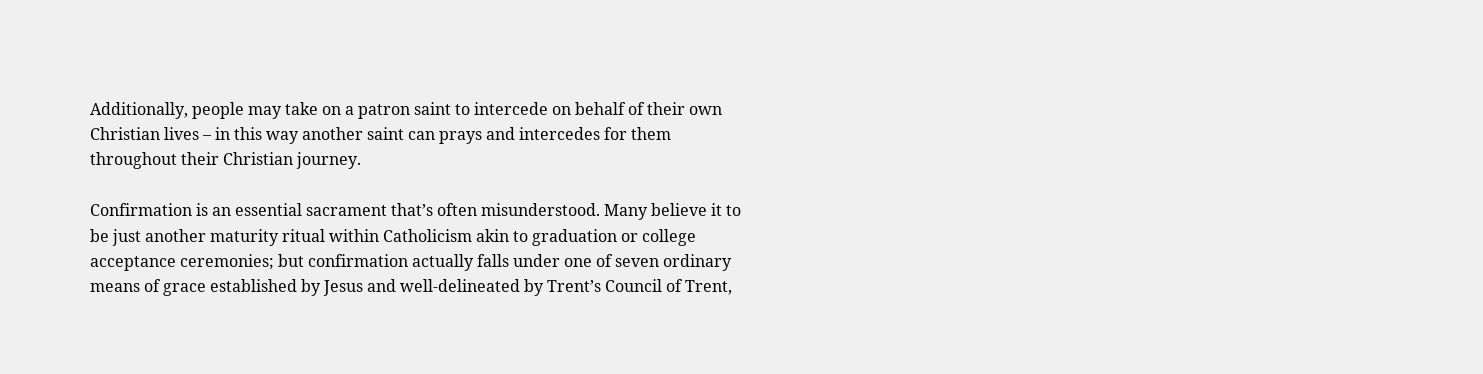Additionally, people may take on a patron saint to intercede on behalf of their own Christian lives – in this way another saint can prays and intercedes for them throughout their Christian journey.

Confirmation is an essential sacrament that’s often misunderstood. Many believe it to be just another maturity ritual within Catholicism akin to graduation or college acceptance ceremonies; but confirmation actually falls under one of seven ordinary means of grace established by Jesus and well-delineated by Trent’s Council of Trent,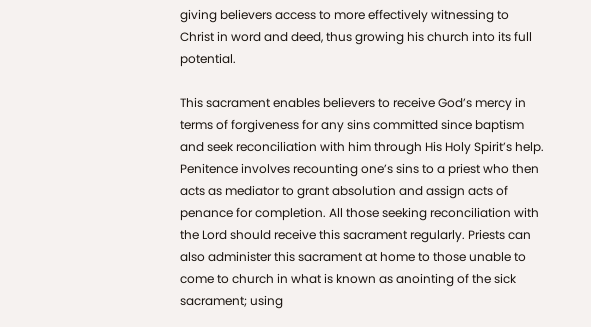giving believers access to more effectively witnessing to Christ in word and deed, thus growing his church into its full potential.

This sacrament enables believers to receive God’s mercy in terms of forgiveness for any sins committed since baptism and seek reconciliation with him through His Holy Spirit’s help. Penitence involves recounting one’s sins to a priest who then acts as mediator to grant absolution and assign acts of penance for completion. All those seeking reconciliation with the Lord should receive this sacrament regularly. Priests can also administer this sacrament at home to those unable to come to church in what is known as anointing of the sick sacrament; using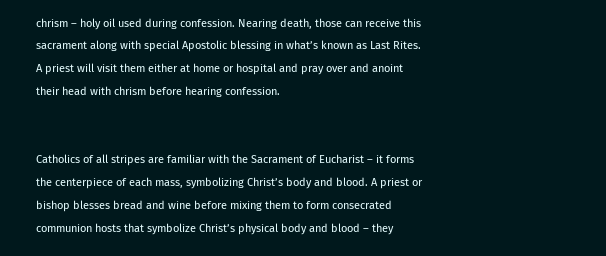chrism – holy oil used during confession. Nearing death, those can receive this sacrament along with special Apostolic blessing in what’s known as Last Rites. A priest will visit them either at home or hospital and pray over and anoint their head with chrism before hearing confession.


Catholics of all stripes are familiar with the Sacrament of Eucharist – it forms the centerpiece of each mass, symbolizing Christ’s body and blood. A priest or bishop blesses bread and wine before mixing them to form consecrated communion hosts that symbolize Christ’s physical body and blood – they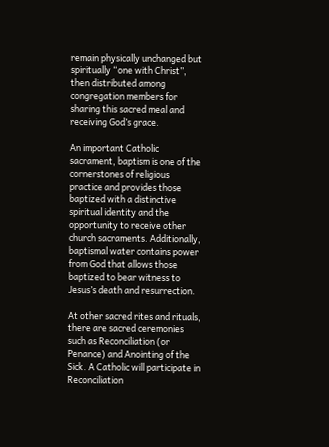remain physically unchanged but spiritually “one with Christ”, then distributed among congregation members for sharing this sacred meal and receiving God’s grace.

An important Catholic sacrament, baptism is one of the cornerstones of religious practice and provides those baptized with a distinctive spiritual identity and the opportunity to receive other church sacraments. Additionally, baptismal water contains power from God that allows those baptized to bear witness to Jesus’s death and resurrection.

At other sacred rites and rituals, there are sacred ceremonies such as Reconciliation (or Penance) and Anointing of the Sick. A Catholic will participate in Reconciliation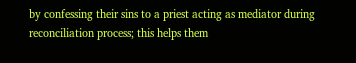by confessing their sins to a priest acting as mediator during reconciliation process; this helps them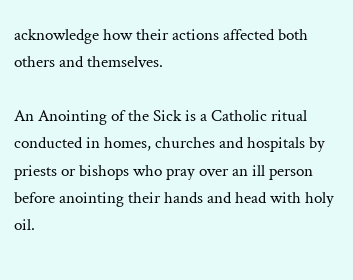acknowledge how their actions affected both others and themselves.

An Anointing of the Sick is a Catholic ritual conducted in homes, churches and hospitals by priests or bishops who pray over an ill person before anointing their hands and head with holy oil.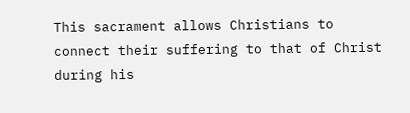This sacrament allows Christians to connect their suffering to that of Christ during his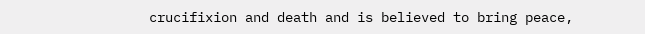crucifixion and death and is believed to bring peace,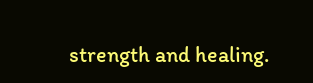strength and healing.